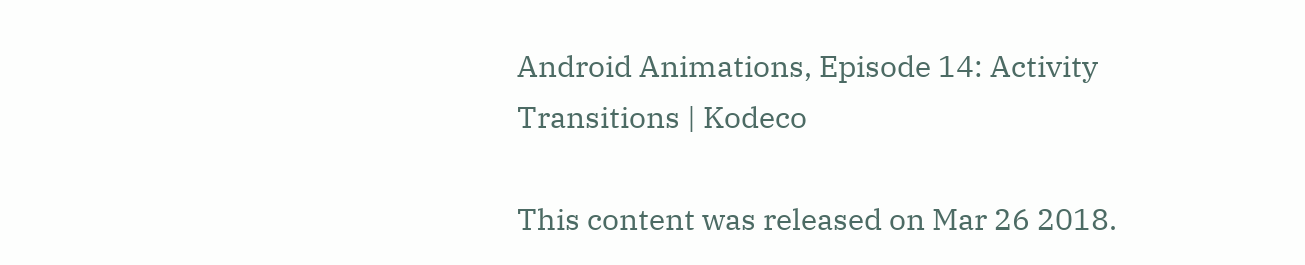Android Animations, Episode 14: Activity Transitions | Kodeco

This content was released on Mar 26 2018.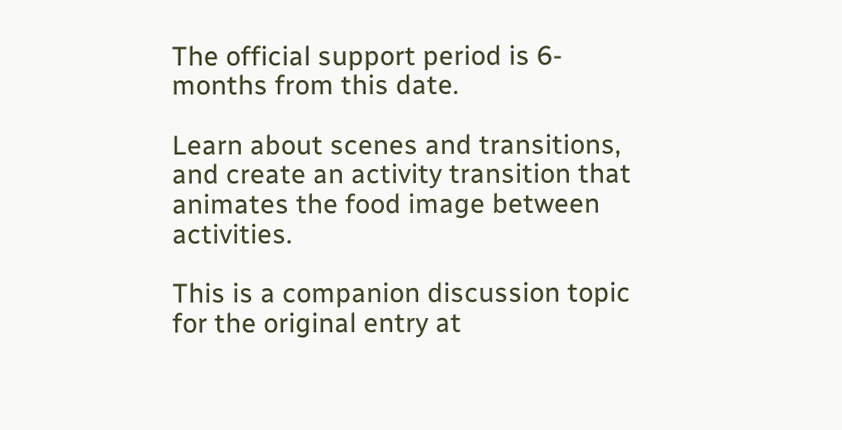The official support period is 6-months from this date.

Learn about scenes and transitions, and create an activity transition that animates the food image between activities.

This is a companion discussion topic for the original entry at